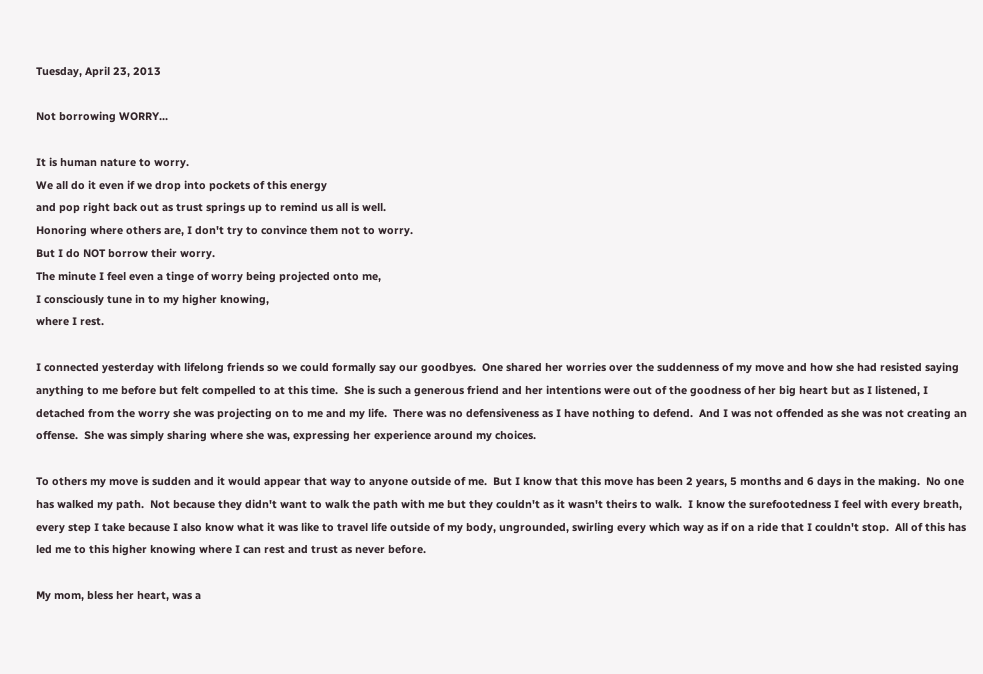Tuesday, April 23, 2013

Not borrowing WORRY...

It is human nature to worry.
We all do it even if we drop into pockets of this energy
and pop right back out as trust springs up to remind us all is well.
Honoring where others are, I don't try to convince them not to worry.
But I do NOT borrow their worry.
The minute I feel even a tinge of worry being projected onto me,
I consciously tune in to my higher knowing,
where I rest.

I connected yesterday with lifelong friends so we could formally say our goodbyes.  One shared her worries over the suddenness of my move and how she had resisted saying anything to me before but felt compelled to at this time.  She is such a generous friend and her intentions were out of the goodness of her big heart but as I listened, I detached from the worry she was projecting on to me and my life.  There was no defensiveness as I have nothing to defend.  And I was not offended as she was not creating an offense.  She was simply sharing where she was, expressing her experience around my choices.

To others my move is sudden and it would appear that way to anyone outside of me.  But I know that this move has been 2 years, 5 months and 6 days in the making.  No one has walked my path.  Not because they didn't want to walk the path with me but they couldn't as it wasn't theirs to walk.  I know the surefootedness I feel with every breath, every step I take because I also know what it was like to travel life outside of my body, ungrounded, swirling every which way as if on a ride that I couldn't stop.  All of this has led me to this higher knowing where I can rest and trust as never before.

My mom, bless her heart, was a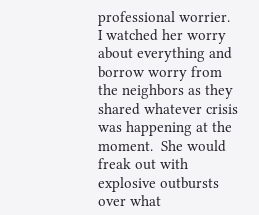professional worrier.  I watched her worry about everything and borrow worry from the neighbors as they shared whatever crisis was happening at the moment.  She would freak out with explosive outbursts over what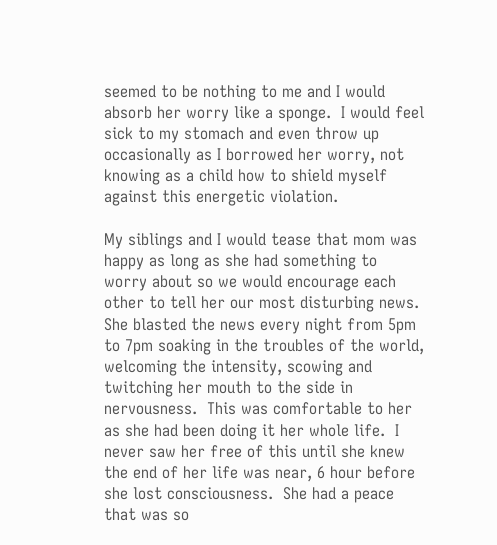seemed to be nothing to me and I would absorb her worry like a sponge.  I would feel sick to my stomach and even throw up occasionally as I borrowed her worry, not knowing as a child how to shield myself against this energetic violation.

My siblings and I would tease that mom was happy as long as she had something to worry about so we would encourage each other to tell her our most disturbing news.  She blasted the news every night from 5pm to 7pm soaking in the troubles of the world, welcoming the intensity, scowing and twitching her mouth to the side in nervousness.  This was comfortable to her as she had been doing it her whole life.  I never saw her free of this until she knew the end of her life was near, 6 hour before she lost consciousness.  She had a peace that was so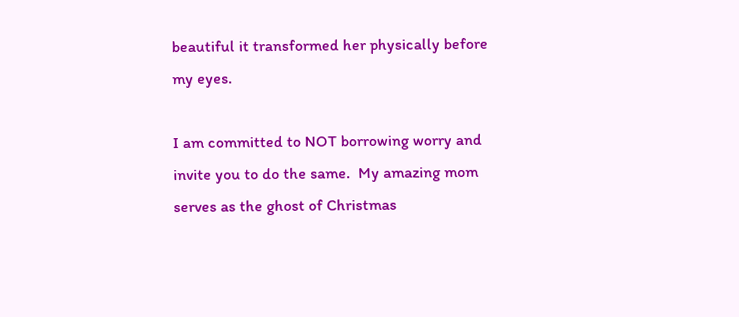beautiful it transformed her physically before my eyes.

I am committed to NOT borrowing worry and invite you to do the same.  My amazing mom serves as the ghost of Christmas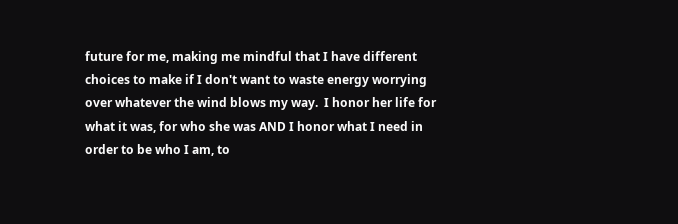future for me, making me mindful that I have different choices to make if I don't want to waste energy worrying over whatever the wind blows my way.  I honor her life for what it was, for who she was AND I honor what I need in order to be who I am, to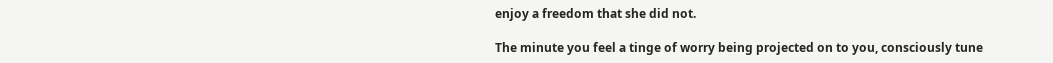enjoy a freedom that she did not.

The minute you feel a tinge of worry being projected on to you, consciously tune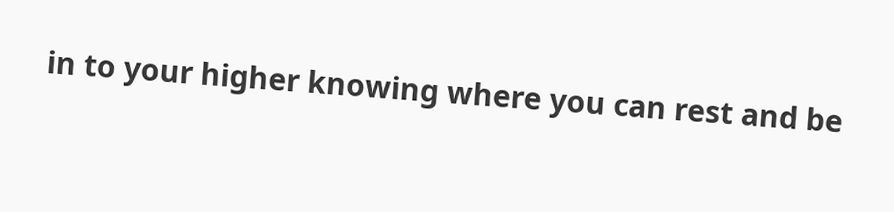in to your higher knowing where you can rest and be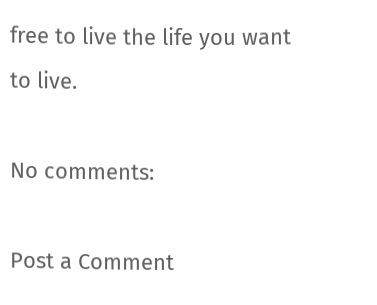free to live the life you want to live.

No comments:

Post a Comment